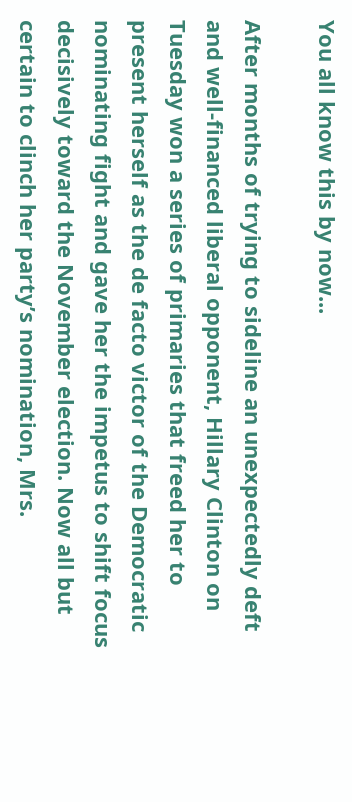You all know this by now...

After months of trying to sideline an unexpectedly deft and well-financed liberal opponent, Hillary Clinton on Tuesday won a series of primaries that freed her to present herself as the de facto victor of the Democratic nominating fight and gave her the impetus to shift focus decisively toward the November election. Now all but certain to clinch her party’s nomination, Mrs.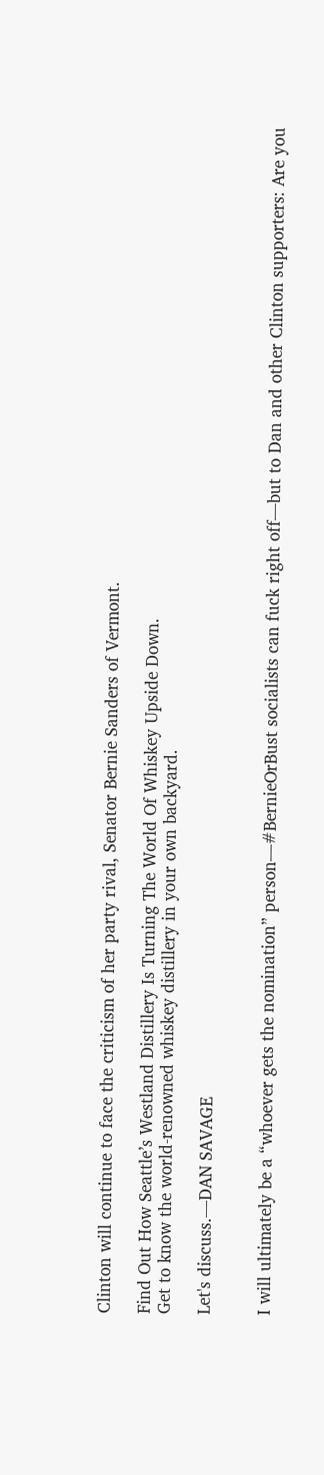Clinton will continue to face the criticism of her party rival, Senator Bernie Sanders of Vermont.

Find Out How Seattle’s Westland Distillery Is Turning The World Of Whiskey Upside Down.
Get to know the world-renowned whiskey distillery in your own backyard.

Let's discuss.—DAN SAVAGE


I will ultimately be a “whoever gets the nomination” person—#BernieOrBust socialists can fuck right off—but to Dan and other Clinton supporters: Are you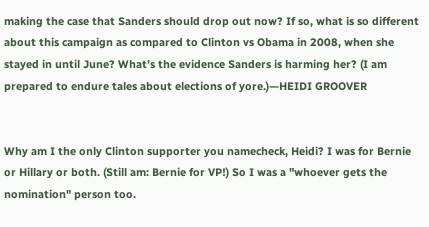making the case that Sanders should drop out now? If so, what is so different about this campaign as compared to Clinton vs Obama in 2008, when she stayed in until June? What’s the evidence Sanders is harming her? (I am prepared to endure tales about elections of yore.)—HEIDI GROOVER


Why am I the only Clinton supporter you namecheck, Heidi? I was for Bernie or Hillary or both. (Still am: Bernie for VP!) So I was a "whoever gets the nomination" person too.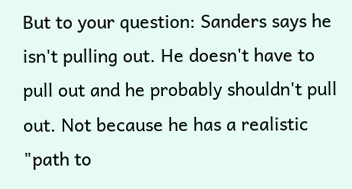But to your question: Sanders says he isn't pulling out. He doesn't have to pull out and he probably shouldn't pull out. Not because he has a realistic "path to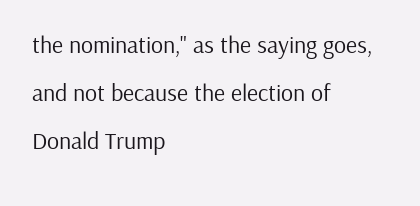the nomination," as the saying goes, and not because the election of Donald Trump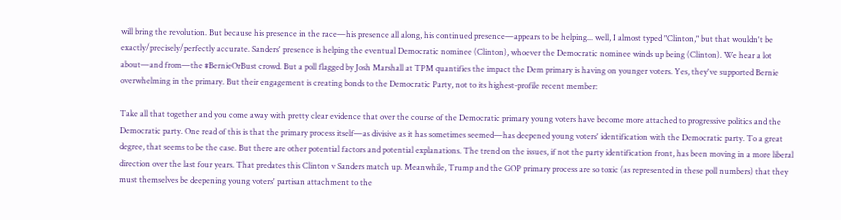will bring the revolution. But because his presence in the race—his presence all along, his continued presence—appears to be helping... well, I almost typed "Clinton," but that wouldn't be exactly/precisely/perfectly accurate. Sanders' presence is helping the eventual Democratic nominee (Clinton), whoever the Democratic nominee winds up being (Clinton). We hear a lot about—and from—the #BernieOrBust crowd. But a poll flagged by Josh Marshall at TPM quantifies the impact the Dem primary is having on younger voters. Yes, they've supported Bernie overwhelming in the primary. But their engagement is creating bonds to the Democratic Party, not to its highest-profile recent member:

Take all that together and you come away with pretty clear evidence that over the course of the Democratic primary young voters have become more attached to progressive politics and the Democratic party. One read of this is that the primary process itself—as divisive as it has sometimes seemed—has deepened young voters' identification with the Democratic party. To a great degree, that seems to be the case. But there are other potential factors and potential explanations. The trend on the issues, if not the party identification front, has been moving in a more liberal direction over the last four years. That predates this Clinton v Sanders match up. Meanwhile, Trump and the GOP primary process are so toxic (as represented in these poll numbers) that they must themselves be deepening young voters' partisan attachment to the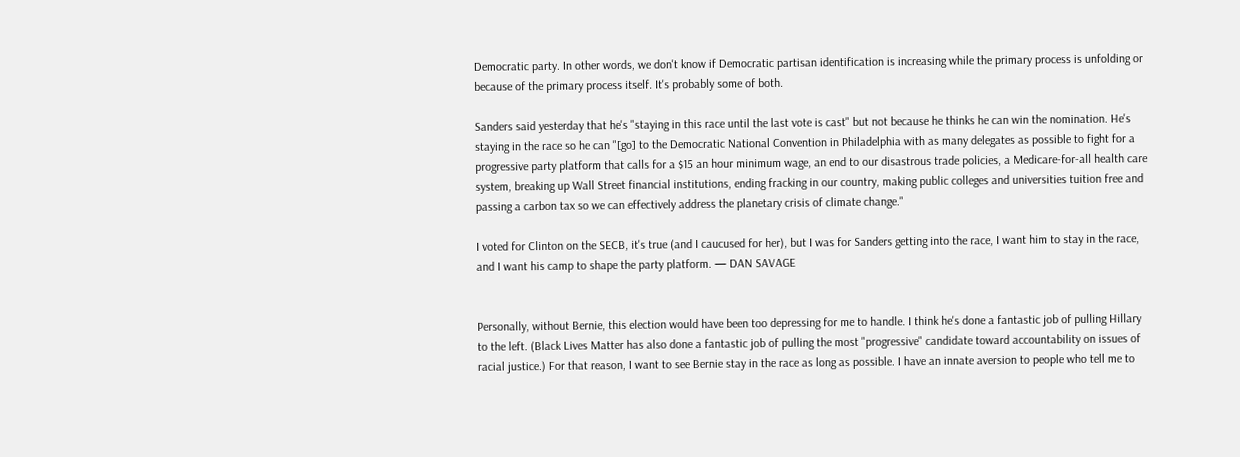Democratic party. In other words, we don't know if Democratic partisan identification is increasing while the primary process is unfolding or because of the primary process itself. It's probably some of both.

Sanders said yesterday that he's "staying in this race until the last vote is cast" but not because he thinks he can win the nomination. He's staying in the race so he can "[go] to the Democratic National Convention in Philadelphia with as many delegates as possible to fight for a progressive party platform that calls for a $15 an hour minimum wage, an end to our disastrous trade policies, a Medicare-for-all health care system, breaking up Wall Street financial institutions, ending fracking in our country, making public colleges and universities tuition free and passing a carbon tax so we can effectively address the planetary crisis of climate change."

I voted for Clinton on the SECB, it's true (and I caucused for her), but I was for Sanders getting into the race, I want him to stay in the race, and I want his camp to shape the party platform. — DAN SAVAGE


Personally, without Bernie, this election would have been too depressing for me to handle. I think he's done a fantastic job of pulling Hillary to the left. (Black Lives Matter has also done a fantastic job of pulling the most "progressive" candidate toward accountability on issues of racial justice.) For that reason, I want to see Bernie stay in the race as long as possible. I have an innate aversion to people who tell me to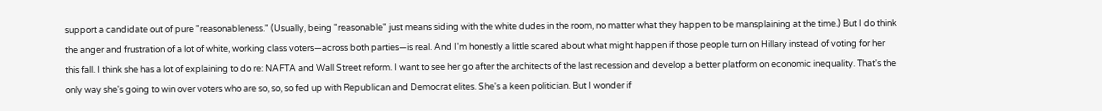support a candidate out of pure "reasonableness." (Usually, being "reasonable" just means siding with the white dudes in the room, no matter what they happen to be mansplaining at the time.) But I do think the anger and frustration of a lot of white, working class voters—across both parties—is real. And I'm honestly a little scared about what might happen if those people turn on Hillary instead of voting for her this fall. I think she has a lot of explaining to do re: NAFTA and Wall Street reform. I want to see her go after the architects of the last recession and develop a better platform on economic inequality. That's the only way she's going to win over voters who are so, so, so fed up with Republican and Democrat elites. She's a keen politician. But I wonder if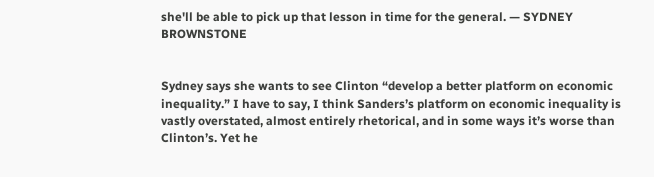she'll be able to pick up that lesson in time for the general. — SYDNEY BROWNSTONE


Sydney says she wants to see Clinton “develop a better platform on economic inequality.” I have to say, I think Sanders’s platform on economic inequality is vastly overstated, almost entirely rhetorical, and in some ways it’s worse than Clinton’s. Yet he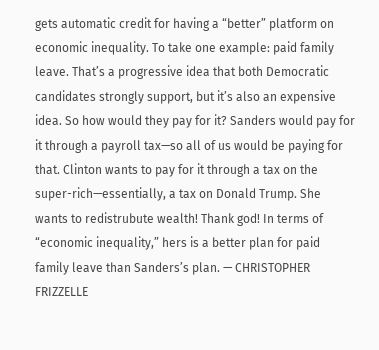gets automatic credit for having a “better” platform on economic inequality. To take one example: paid family leave. That’s a progressive idea that both Democratic candidates strongly support, but it’s also an expensive idea. So how would they pay for it? Sanders would pay for it through a payroll tax—so all of us would be paying for that. Clinton wants to pay for it through a tax on the super-rich—essentially, a tax on Donald Trump. She wants to redistrubute wealth! Thank god! In terms of “economic inequality,” hers is a better plan for paid family leave than Sanders’s plan. — CHRISTOPHER FRIZZELLE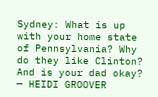Sydney: What is up with your home state of Pennsylvania? Why do they like Clinton? And is your dad okay? — HEIDI GROOVER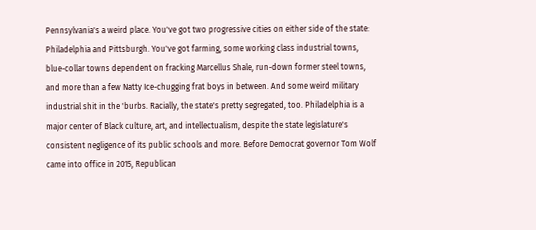Pennsylvania's a weird place. You've got two progressive cities on either side of the state: Philadelphia and Pittsburgh. You've got farming, some working class industrial towns, blue-collar towns dependent on fracking Marcellus Shale, run-down former steel towns, and more than a few Natty Ice-chugging frat boys in between. And some weird military industrial shit in the 'burbs. Racially, the state's pretty segregated, too. Philadelphia is a major center of Black culture, art, and intellectualism, despite the state legislature's consistent negligence of its public schools and more. Before Democrat governor Tom Wolf came into office in 2015, Republican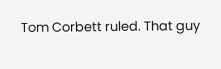Tom Corbett ruled. That guy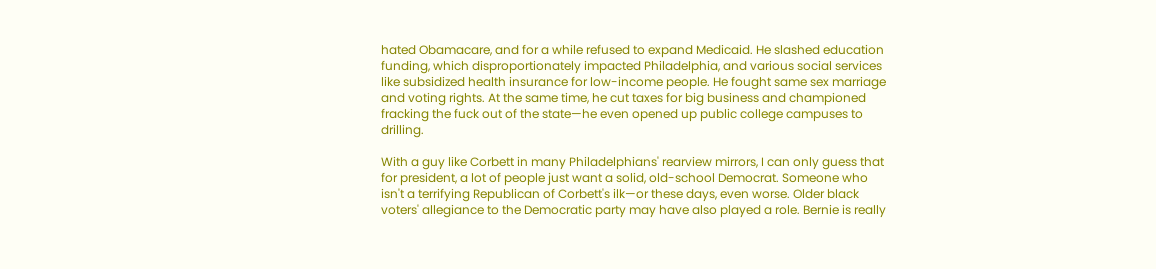hated Obamacare, and for a while refused to expand Medicaid. He slashed education funding, which disproportionately impacted Philadelphia, and various social services like subsidized health insurance for low-income people. He fought same sex marriage and voting rights. At the same time, he cut taxes for big business and championed fracking the fuck out of the state—he even opened up public college campuses to drilling.

With a guy like Corbett in many Philadelphians' rearview mirrors, I can only guess that for president, a lot of people just want a solid, old-school Democrat. Someone who isn't a terrifying Republican of Corbett's ilk—or these days, even worse. Older black voters' allegiance to the Democratic party may have also played a role. Bernie is really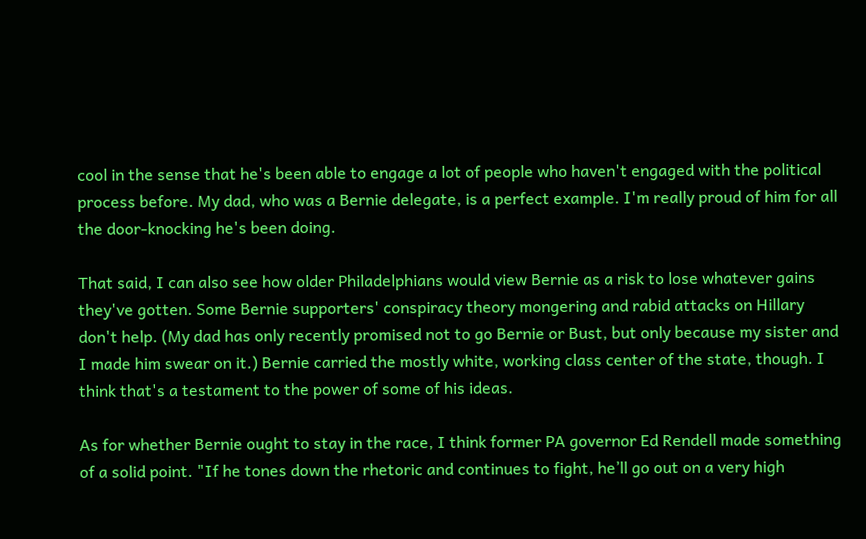cool in the sense that he's been able to engage a lot of people who haven't engaged with the political process before. My dad, who was a Bernie delegate, is a perfect example. I'm really proud of him for all the door-knocking he's been doing.

That said, I can also see how older Philadelphians would view Bernie as a risk to lose whatever gains they've gotten. Some Bernie supporters' conspiracy theory mongering and rabid attacks on Hillary don't help. (My dad has only recently promised not to go Bernie or Bust, but only because my sister and I made him swear on it.) Bernie carried the mostly white, working class center of the state, though. I think that's a testament to the power of some of his ideas.

As for whether Bernie ought to stay in the race, I think former PA governor Ed Rendell made something of a solid point. "If he tones down the rhetoric and continues to fight, he’ll go out on a very high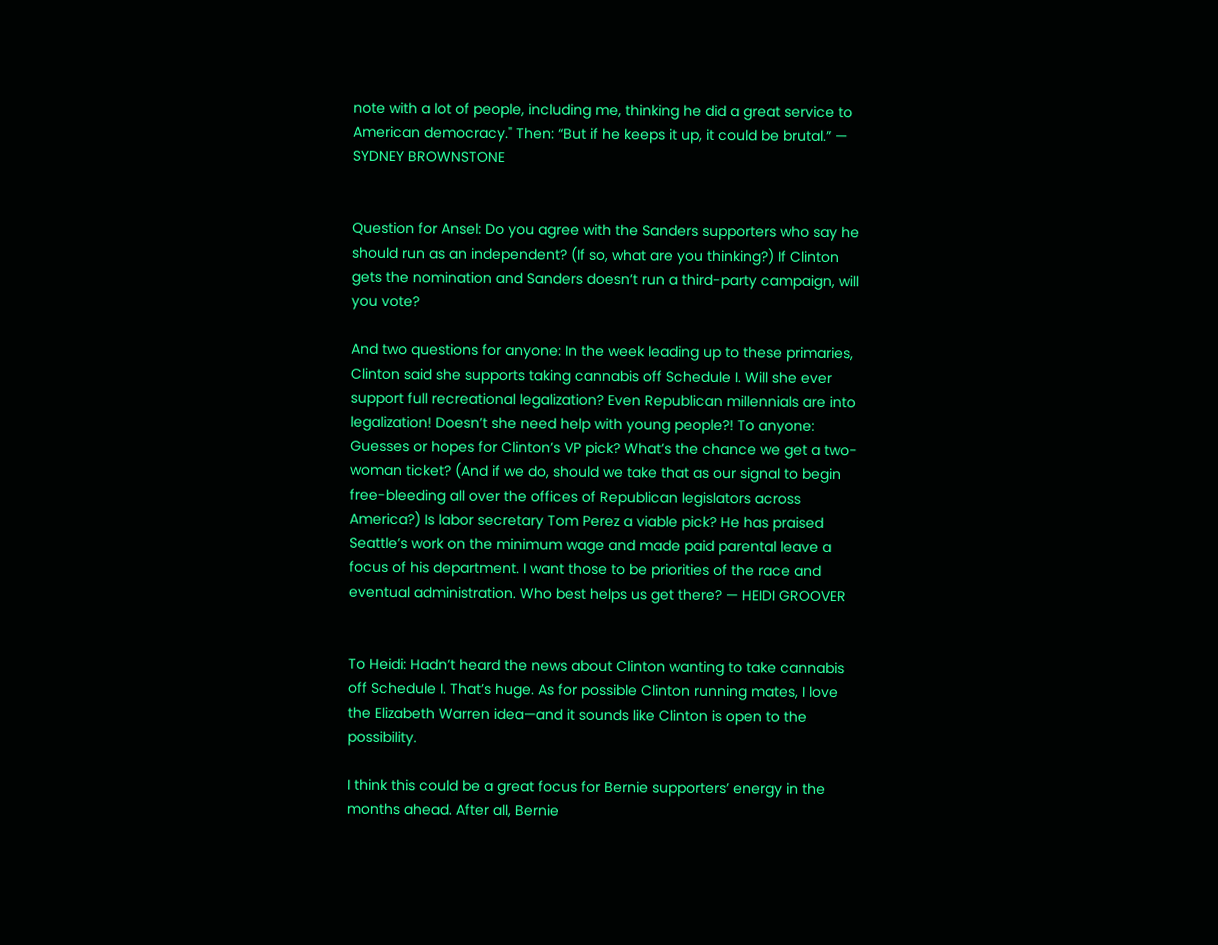note with a lot of people, including me, thinking he did a great service to American democracy." Then: “But if he keeps it up, it could be brutal.” — SYDNEY BROWNSTONE


Question for Ansel: Do you agree with the Sanders supporters who say he should run as an independent? (If so, what are you thinking?) If Clinton gets the nomination and Sanders doesn’t run a third-party campaign, will you vote?

And two questions for anyone: In the week leading up to these primaries, Clinton said she supports taking cannabis off Schedule I. Will she ever support full recreational legalization? Even Republican millennials are into legalization! Doesn’t she need help with young people?! To anyone: Guesses or hopes for Clinton’s VP pick? What’s the chance we get a two-woman ticket? (And if we do, should we take that as our signal to begin free-bleeding all over the offices of Republican legislators across America?) Is labor secretary Tom Perez a viable pick? He has praised Seattle’s work on the minimum wage and made paid parental leave a focus of his department. I want those to be priorities of the race and eventual administration. Who best helps us get there? — HEIDI GROOVER


To Heidi: Hadn’t heard the news about Clinton wanting to take cannabis off Schedule I. That’s huge. As for possible Clinton running mates, I love the Elizabeth Warren idea—and it sounds like Clinton is open to the possibility.

I think this could be a great focus for Bernie supporters’ energy in the months ahead. After all, Bernie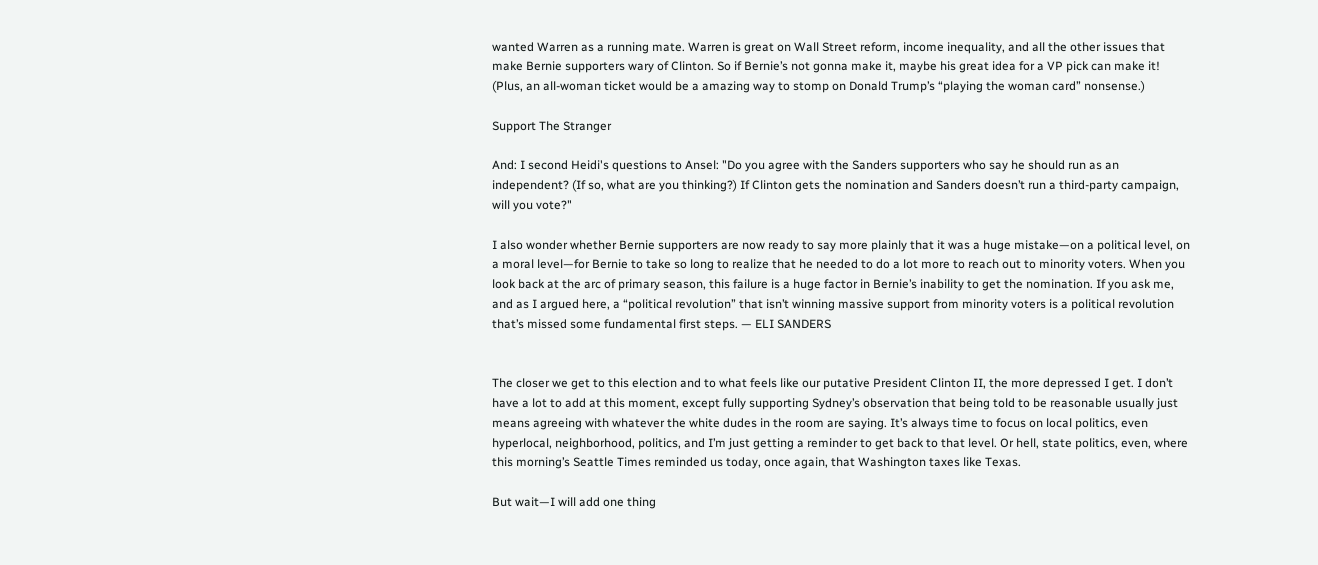wanted Warren as a running mate. Warren is great on Wall Street reform, income inequality, and all the other issues that make Bernie supporters wary of Clinton. So if Bernie’s not gonna make it, maybe his great idea for a VP pick can make it! (Plus, an all-woman ticket would be a amazing way to stomp on Donald Trump’s “playing the woman card” nonsense.)

Support The Stranger

And: I second Heidi's questions to Ansel: "Do you agree with the Sanders supporters who say he should run as an independent? (If so, what are you thinking?) If Clinton gets the nomination and Sanders doesn’t run a third-party campaign, will you vote?"

I also wonder whether Bernie supporters are now ready to say more plainly that it was a huge mistake—on a political level, on a moral level—for Bernie to take so long to realize that he needed to do a lot more to reach out to minority voters. When you look back at the arc of primary season, this failure is a huge factor in Bernie’s inability to get the nomination. If you ask me, and as I argued here, a “political revolution” that isn’t winning massive support from minority voters is a political revolution that’s missed some fundamental first steps. — ELI SANDERS


The closer we get to this election and to what feels like our putative President Clinton II, the more depressed I get. I don’t have a lot to add at this moment, except fully supporting Sydney’s observation that being told to be reasonable usually just means agreeing with whatever the white dudes in the room are saying. It’s always time to focus on local politics, even hyperlocal, neighborhood, politics, and I’m just getting a reminder to get back to that level. Or hell, state politics, even, where this morning’s Seattle Times reminded us today, once again, that Washington taxes like Texas.

But wait—I will add one thing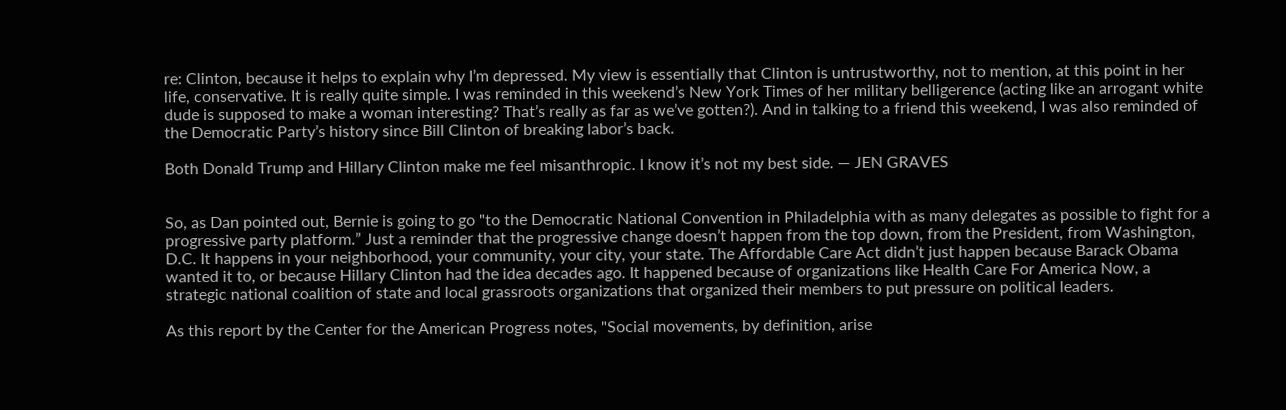re: Clinton, because it helps to explain why I’m depressed. My view is essentially that Clinton is untrustworthy, not to mention, at this point in her life, conservative. It is really quite simple. I was reminded in this weekend’s New York Times of her military belligerence (acting like an arrogant white dude is supposed to make a woman interesting? That’s really as far as we’ve gotten?). And in talking to a friend this weekend, I was also reminded of the Democratic Party’s history since Bill Clinton of breaking labor’s back.

Both Donald Trump and Hillary Clinton make me feel misanthropic. I know it’s not my best side. — JEN GRAVES


So, as Dan pointed out, Bernie is going to go "to the Democratic National Convention in Philadelphia with as many delegates as possible to fight for a progressive party platform.” Just a reminder that the progressive change doesn’t happen from the top down, from the President, from Washington, D.C. It happens in your neighborhood, your community, your city, your state. The Affordable Care Act didn’t just happen because Barack Obama wanted it to, or because Hillary Clinton had the idea decades ago. It happened because of organizations like Health Care For America Now, a strategic national coalition of state and local grassroots organizations that organized their members to put pressure on political leaders.

As this report by the Center for the American Progress notes, "Social movements, by definition, arise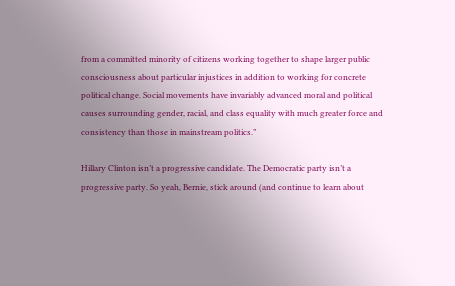from a committed minority of citizens working together to shape larger public consciousness about particular injustices in addition to working for concrete political change. Social movements have invariably advanced moral and political causes surrounding gender, racial, and class equality with much greater force and consistency than those in mainstream politics.”

Hillary Clinton isn’t a progressive candidate. The Democratic party isn’t a progressive party. So yeah, Bernie, stick around (and continue to learn about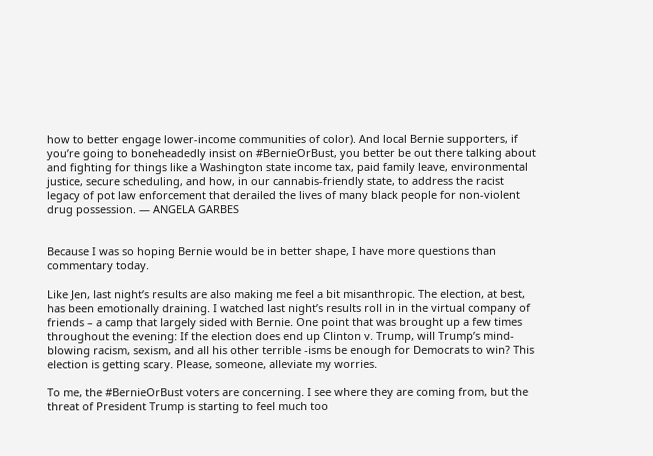how to better engage lower-income communities of color). And local Bernie supporters, if you’re going to boneheadedly insist on #BernieOrBust, you better be out there talking about and fighting for things like a Washington state income tax, paid family leave, environmental justice, secure scheduling, and how, in our cannabis-friendly state, to address the racist legacy of pot law enforcement that derailed the lives of many black people for non-violent drug possession. — ANGELA GARBES


Because I was so hoping Bernie would be in better shape, I have more questions than commentary today.

Like Jen, last night’s results are also making me feel a bit misanthropic. The election, at best, has been emotionally draining. I watched last night’s results roll in in the virtual company of friends – a camp that largely sided with Bernie. One point that was brought up a few times throughout the evening: If the election does end up Clinton v. Trump, will Trump’s mind-blowing racism, sexism, and all his other terrible -isms be enough for Democrats to win? This election is getting scary. Please, someone, alleviate my worries.

To me, the #BernieOrBust voters are concerning. I see where they are coming from, but the threat of President Trump is starting to feel much too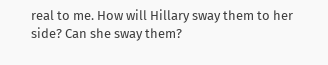real to me. How will Hillary sway them to her side? Can she sway them?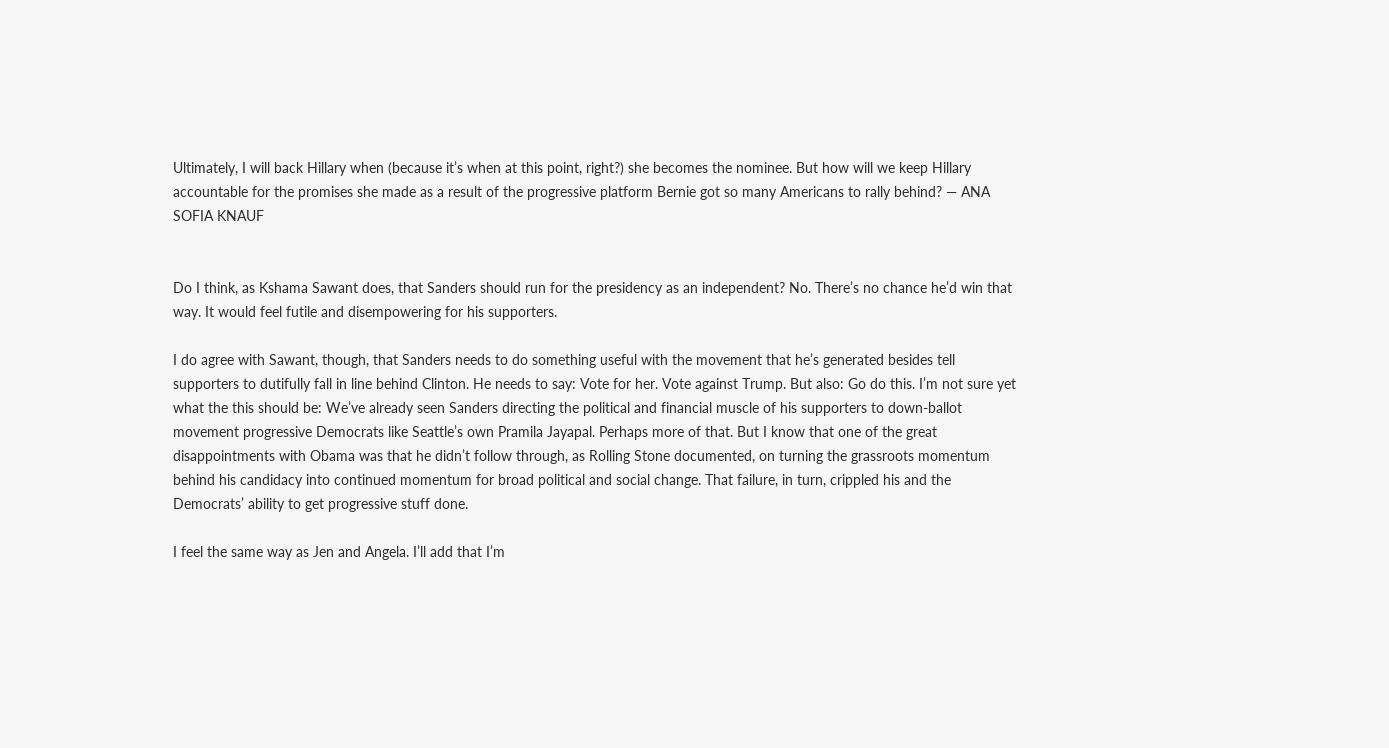Ultimately, I will back Hillary when (because it’s when at this point, right?) she becomes the nominee. But how will we keep Hillary accountable for the promises she made as a result of the progressive platform Bernie got so many Americans to rally behind? — ANA SOFIA KNAUF


Do I think, as Kshama Sawant does, that Sanders should run for the presidency as an independent? No. There’s no chance he’d win that way. It would feel futile and disempowering for his supporters.

I do agree with Sawant, though, that Sanders needs to do something useful with the movement that he’s generated besides tell supporters to dutifully fall in line behind Clinton. He needs to say: Vote for her. Vote against Trump. But also: Go do this. I’m not sure yet what the this should be: We’ve already seen Sanders directing the political and financial muscle of his supporters to down-ballot movement progressive Democrats like Seattle’s own Pramila Jayapal. Perhaps more of that. But I know that one of the great disappointments with Obama was that he didn’t follow through, as Rolling Stone documented, on turning the grassroots momentum behind his candidacy into continued momentum for broad political and social change. That failure, in turn, crippled his and the Democrats’ ability to get progressive stuff done.

I feel the same way as Jen and Angela. I’ll add that I’m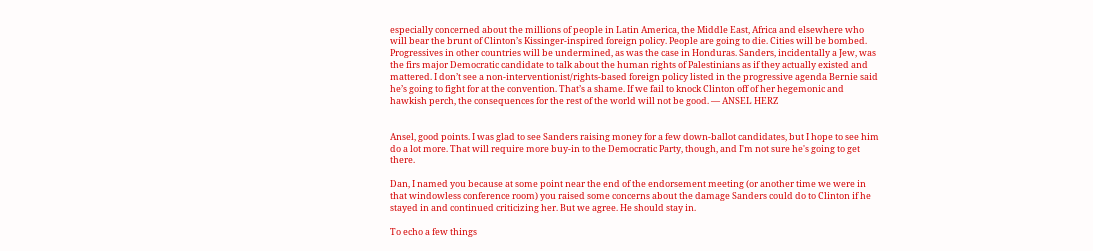especially concerned about the millions of people in Latin America, the Middle East, Africa and elsewhere who will bear the brunt of Clinton’s Kissinger-inspired foreign policy. People are going to die. Cities will be bombed. Progressives in other countries will be undermined, as was the case in Honduras. Sanders, incidentally a Jew, was the firs major Democratic candidate to talk about the human rights of Palestinians as if they actually existed and mattered. I don’t see a non-interventionist/rights-based foreign policy listed in the progressive agenda Bernie said he’s going to fight for at the convention. That’s a shame. If we fail to knock Clinton off of her hegemonic and hawkish perch, the consequences for the rest of the world will not be good. — ANSEL HERZ


Ansel, good points. I was glad to see Sanders raising money for a few down-ballot candidates, but I hope to see him do a lot more. That will require more buy-in to the Democratic Party, though, and I'm not sure he's going to get there.

Dan, I named you because at some point near the end of the endorsement meeting (or another time we were in that windowless conference room) you raised some concerns about the damage Sanders could do to Clinton if he stayed in and continued criticizing her. But we agree. He should stay in.

To echo a few things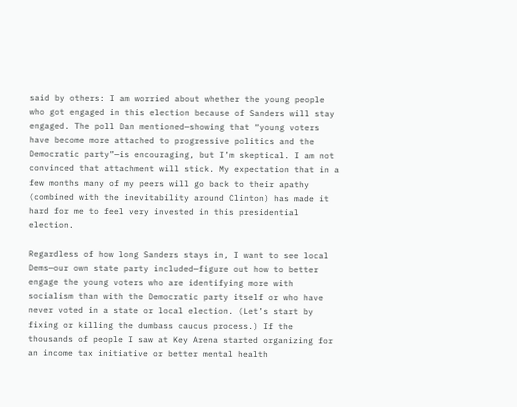said by others: I am worried about whether the young people who got engaged in this election because of Sanders will stay engaged. The poll Dan mentioned—showing that “young voters have become more attached to progressive politics and the Democratic party”—is encouraging, but I’m skeptical. I am not convinced that attachment will stick. My expectation that in a few months many of my peers will go back to their apathy (combined with the inevitability around Clinton) has made it hard for me to feel very invested in this presidential election.

Regardless of how long Sanders stays in, I want to see local Dems—our own state party included—figure out how to better engage the young voters who are identifying more with socialism than with the Democratic party itself or who have never voted in a state or local election. (Let’s start by fixing or killing the dumbass caucus process.) If the thousands of people I saw at Key Arena started organizing for an income tax initiative or better mental health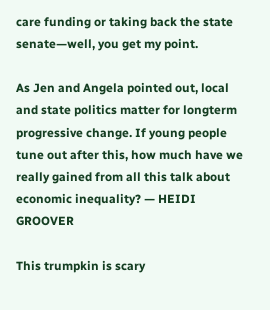care funding or taking back the state senate—well, you get my point.

As Jen and Angela pointed out, local and state politics matter for longterm progressive change. If young people tune out after this, how much have we really gained from all this talk about economic inequality? — HEIDI GROOVER

This trumpkin is scary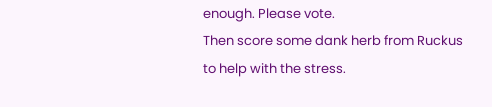enough. Please vote.
Then score some dank herb from Ruckus to help with the stress.